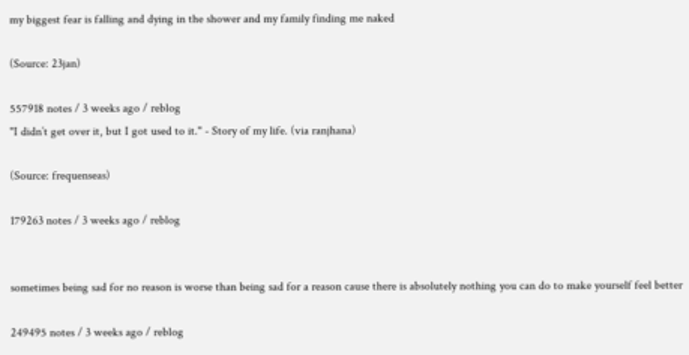my biggest fear is falling and dying in the shower and my family finding me naked

(Source: 23jan)

557918 notes / 3 weeks ago / reblog
"I didn’t get over it, but I got used to it." - Story of my life. (via ranjhana)

(Source: frequenseas)

179263 notes / 3 weeks ago / reblog


sometimes being sad for no reason is worse than being sad for a reason cause there is absolutely nothing you can do to make yourself feel better

249495 notes / 3 weeks ago / reblog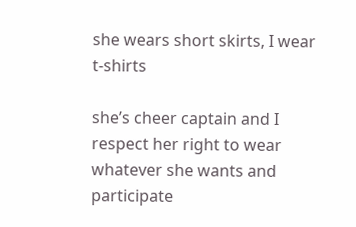she wears short skirts, I wear t-shirts

she’s cheer captain and I respect her right to wear whatever she wants and participate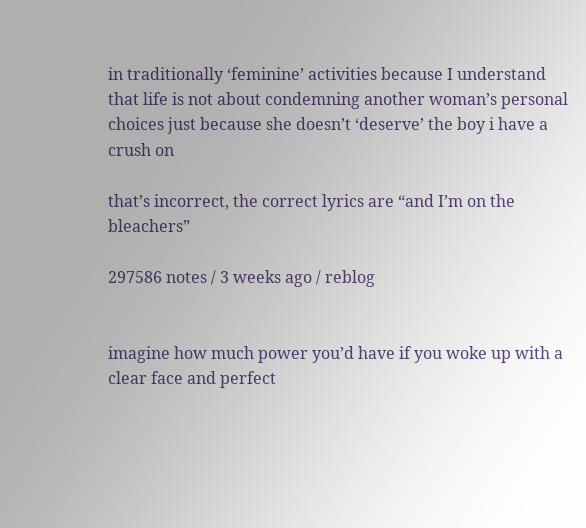in traditionally ‘feminine’ activities because I understand that life is not about condemning another woman’s personal choices just because she doesn’t ‘deserve’ the boy i have a crush on

that’s incorrect, the correct lyrics are “and I’m on the bleachers”

297586 notes / 3 weeks ago / reblog


imagine how much power you’d have if you woke up with a clear face and perfect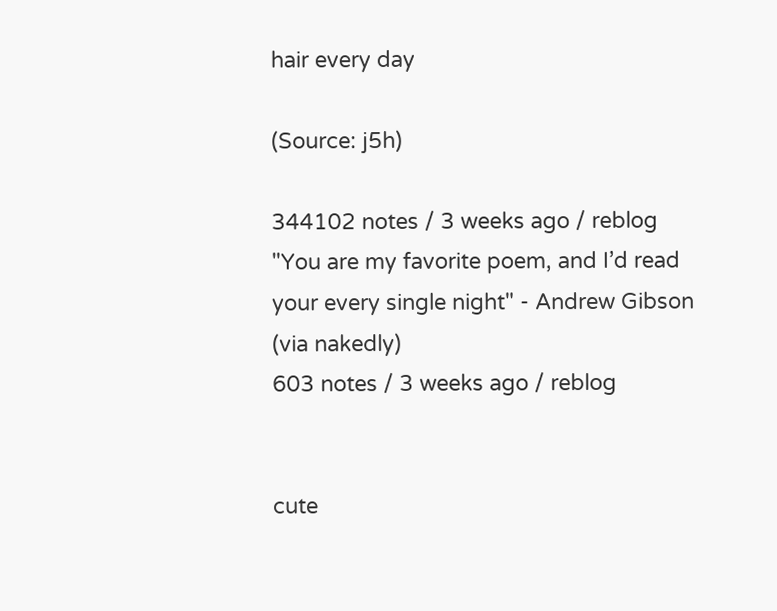hair every day

(Source: j5h)

344102 notes / 3 weeks ago / reblog
"You are my favorite poem, and I’d read your every single night" - Andrew Gibson (via nakedly)
603 notes / 3 weeks ago / reblog


cute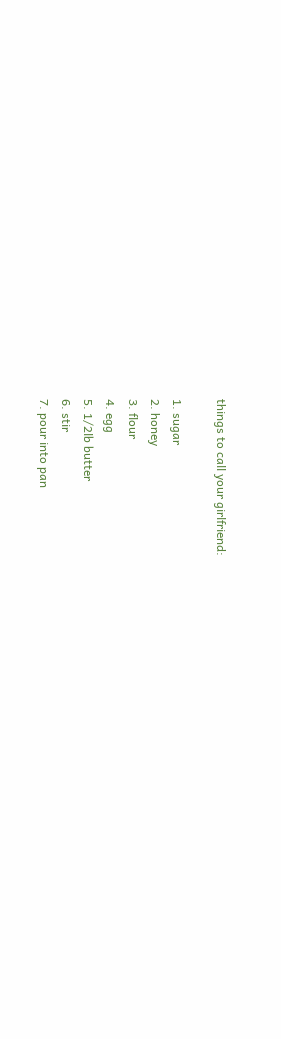things to call your girlfriend:

1. sugar
2. honey
3. flour
4. egg
5. 1/2lb butter
6. stir
7. pour into pan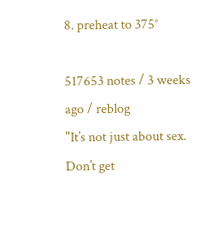8. preheat to 375°

517653 notes / 3 weeks ago / reblog
"It’s not just about sex. Don’t get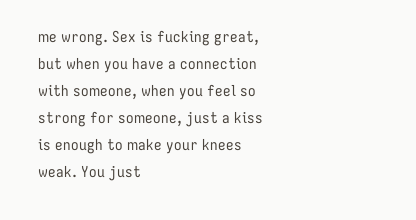me wrong. Sex is fucking great, but when you have a connection with someone, when you feel so strong for someone, just a kiss is enough to make your knees weak. You just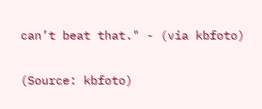can’t beat that." - (via kbfoto)

(Source: kbfoto)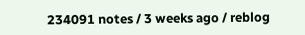234091 notes / 3 weeks ago / reblog